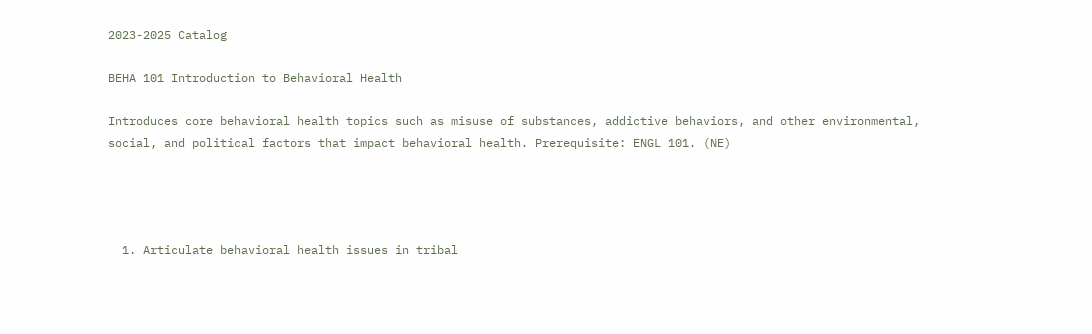2023-2025 Catalog

BEHA 101 Introduction to Behavioral Health

Introduces core behavioral health topics such as misuse of substances, addictive behaviors, and other environmental, social, and political factors that impact behavioral health. Prerequisite: ENGL 101. (NE)




  1. Articulate behavioral health issues in tribal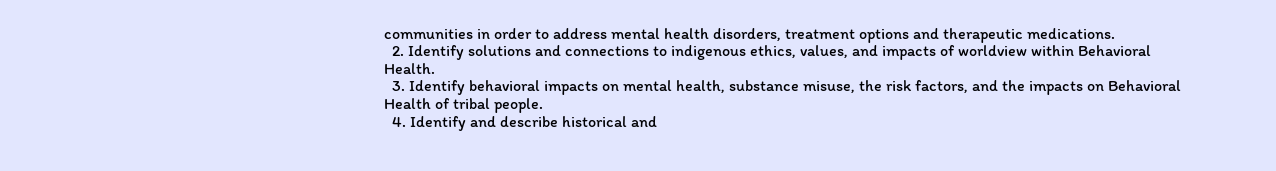communities in order to address mental health disorders, treatment options and therapeutic medications.
  2. Identify solutions and connections to indigenous ethics, values, and impacts of worldview within Behavioral Health.
  3. Identify behavioral impacts on mental health, substance misuse, the risk factors, and the impacts on Behavioral Health of tribal people.
  4. Identify and describe historical and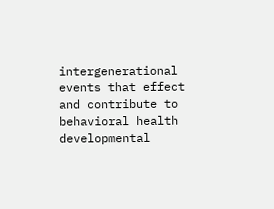intergenerational events that effect and contribute to behavioral health developmental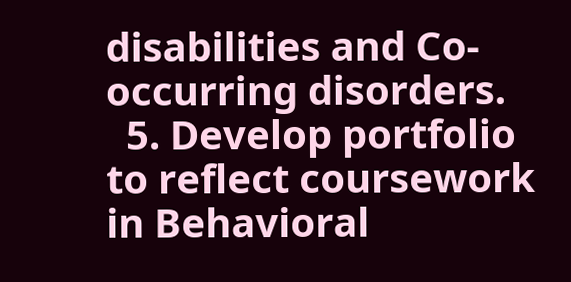disabilities and Co-occurring disorders.
  5. Develop portfolio to reflect coursework in Behavioral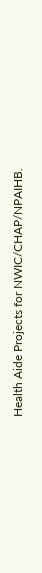Health Aide Projects for NWIC/CHAP/NPAIHB.